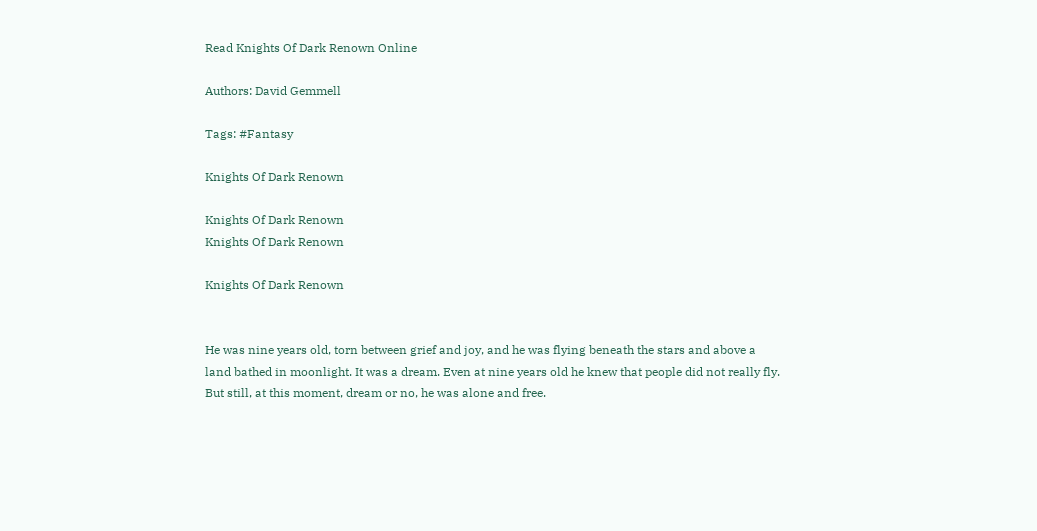Read Knights Of Dark Renown Online

Authors: David Gemmell

Tags: #Fantasy

Knights Of Dark Renown

Knights Of Dark Renown
Knights Of Dark Renown

Knights Of Dark Renown


He was nine years old, torn between grief and joy, and he was flying beneath the stars and above a land bathed in moonlight. It was a dream. Even at nine years old he knew that people did not really fly. But still, at this moment, dream or no, he was alone and free.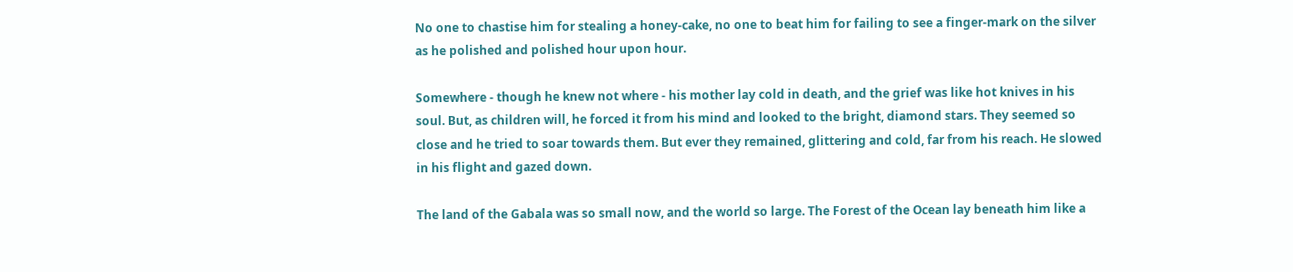No one to chastise him for stealing a honey-cake, no one to beat him for failing to see a finger-mark on the silver as he polished and polished hour upon hour.

Somewhere - though he knew not where - his mother lay cold in death, and the grief was like hot knives in his soul. But, as children will, he forced it from his mind and looked to the bright, diamond stars. They seemed so close and he tried to soar towards them. But ever they remained, glittering and cold, far from his reach. He slowed in his flight and gazed down.

The land of the Gabala was so small now, and the world so large. The Forest of the Ocean lay beneath him like a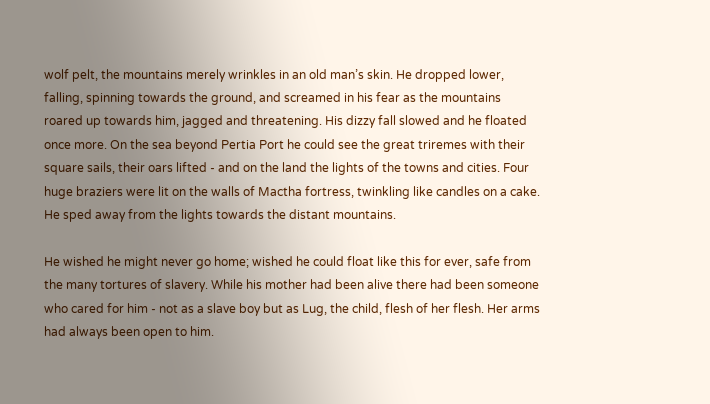wolf pelt, the mountains merely wrinkles in an old man’s skin. He dropped lower, falling, spinning towards the ground, and screamed in his fear as the mountains roared up towards him, jagged and threatening. His dizzy fall slowed and he floated once more. On the sea beyond Pertia Port he could see the great triremes with their square sails, their oars lifted - and on the land the lights of the towns and cities. Four huge braziers were lit on the walls of Mactha fortress, twinkling like candles on a cake. He sped away from the lights towards the distant mountains.

He wished he might never go home; wished he could float like this for ever, safe from the many tortures of slavery. While his mother had been alive there had been someone who cared for him - not as a slave boy but as Lug, the child, flesh of her flesh. Her arms had always been open to him.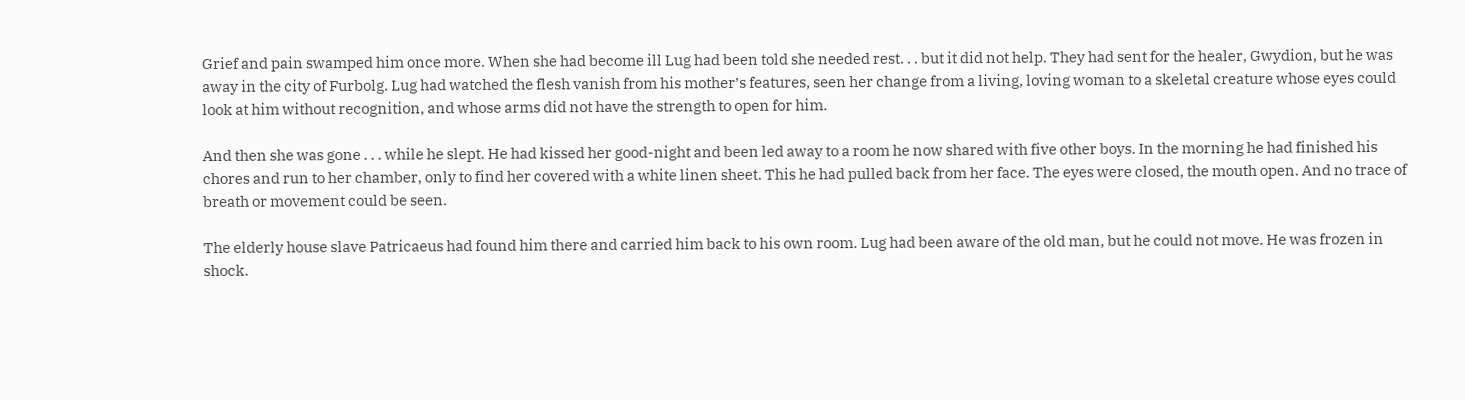Grief and pain swamped him once more. When she had become ill Lug had been told she needed rest. . . but it did not help. They had sent for the healer, Gwydion, but he was away in the city of Furbolg. Lug had watched the flesh vanish from his mother’s features, seen her change from a living, loving woman to a skeletal creature whose eyes could look at him without recognition, and whose arms did not have the strength to open for him.

And then she was gone . . . while he slept. He had kissed her good-night and been led away to a room he now shared with five other boys. In the morning he had finished his chores and run to her chamber, only to find her covered with a white linen sheet. This he had pulled back from her face. The eyes were closed, the mouth open. And no trace of breath or movement could be seen.

The elderly house slave Patricaeus had found him there and carried him back to his own room. Lug had been aware of the old man, but he could not move. He was frozen in shock.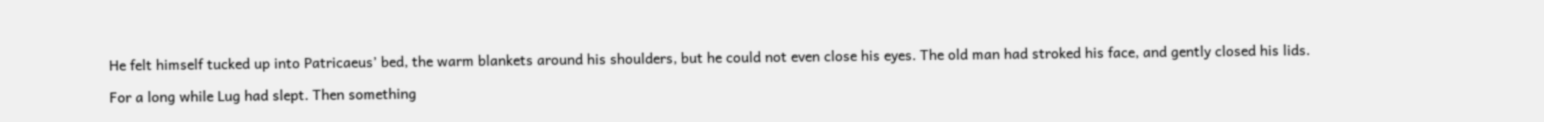He felt himself tucked up into Patricaeus’ bed, the warm blankets around his shoulders, but he could not even close his eyes. The old man had stroked his face, and gently closed his lids.

For a long while Lug had slept. Then something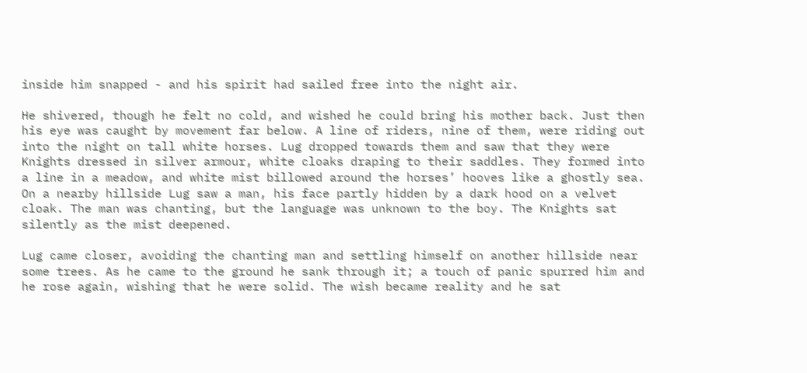inside him snapped - and his spirit had sailed free into the night air.

He shivered, though he felt no cold, and wished he could bring his mother back. Just then his eye was caught by movement far below. A line of riders, nine of them, were riding out into the night on tall white horses. Lug dropped towards them and saw that they were Knights dressed in silver armour, white cloaks draping to their saddles. They formed into a line in a meadow, and white mist billowed around the horses’ hooves like a ghostly sea. On a nearby hillside Lug saw a man, his face partly hidden by a dark hood on a velvet cloak. The man was chanting, but the language was unknown to the boy. The Knights sat silently as the mist deepened.

Lug came closer, avoiding the chanting man and settling himself on another hillside near some trees. As he came to the ground he sank through it; a touch of panic spurred him and he rose again, wishing that he were solid. The wish became reality and he sat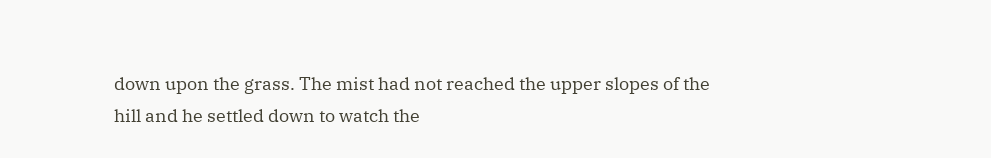down upon the grass. The mist had not reached the upper slopes of the hill and he settled down to watch the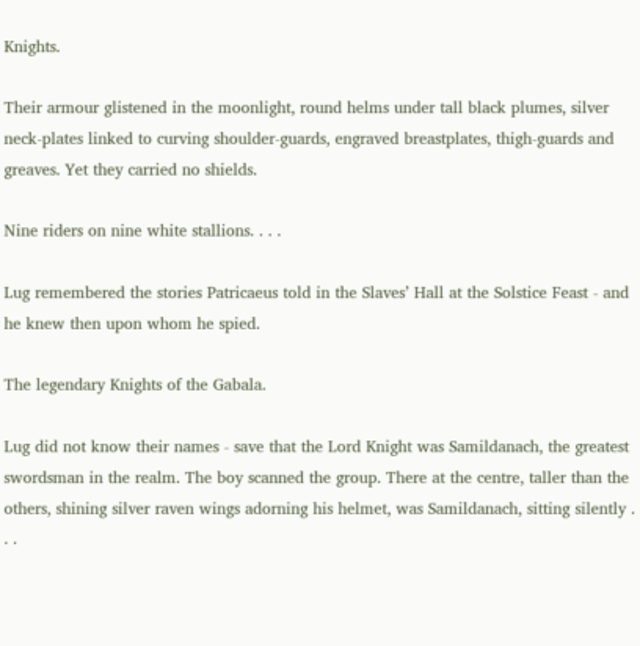Knights.

Their armour glistened in the moonlight, round helms under tall black plumes, silver neck-plates linked to curving shoulder-guards, engraved breastplates, thigh-guards and greaves. Yet they carried no shields.

Nine riders on nine white stallions. . . .

Lug remembered the stories Patricaeus told in the Slaves’ Hall at the Solstice Feast - and he knew then upon whom he spied.

The legendary Knights of the Gabala.

Lug did not know their names - save that the Lord Knight was Samildanach, the greatest swordsman in the realm. The boy scanned the group. There at the centre, taller than the others, shining silver raven wings adorning his helmet, was Samildanach, sitting silently . . .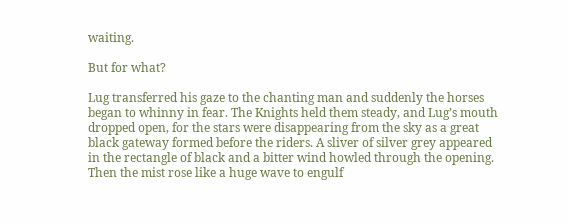waiting.

But for what?

Lug transferred his gaze to the chanting man and suddenly the horses began to whinny in fear. The Knights held them steady, and Lug’s mouth dropped open, for the stars were disappearing from the sky as a great black gateway formed before the riders. A sliver of silver grey appeared in the rectangle of black and a bitter wind howled through the opening. Then the mist rose like a huge wave to engulf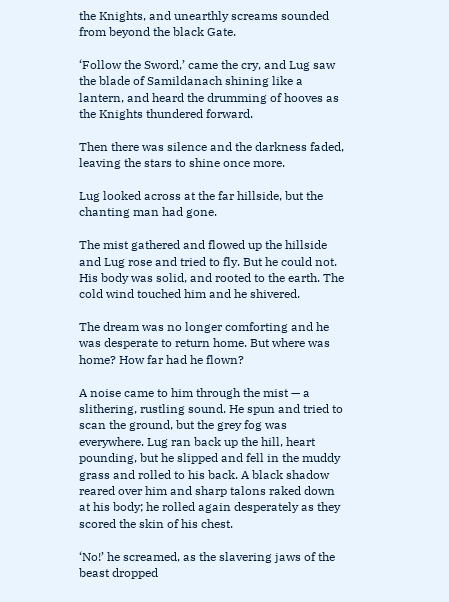the Knights, and unearthly screams sounded from beyond the black Gate.

‘Follow the Sword,’ came the cry, and Lug saw the blade of Samildanach shining like a lantern, and heard the drumming of hooves as the Knights thundered forward.

Then there was silence and the darkness faded, leaving the stars to shine once more.

Lug looked across at the far hillside, but the chanting man had gone.

The mist gathered and flowed up the hillside and Lug rose and tried to fly. But he could not. His body was solid, and rooted to the earth. The cold wind touched him and he shivered.

The dream was no longer comforting and he was desperate to return home. But where was home? How far had he flown?

A noise came to him through the mist — a slithering, rustling sound. He spun and tried to scan the ground, but the grey fog was everywhere. Lug ran back up the hill, heart pounding, but he slipped and fell in the muddy grass and rolled to his back. A black shadow reared over him and sharp talons raked down at his body; he rolled again desperately as they scored the skin of his chest.

‘No!’ he screamed, as the slavering jaws of the beast dropped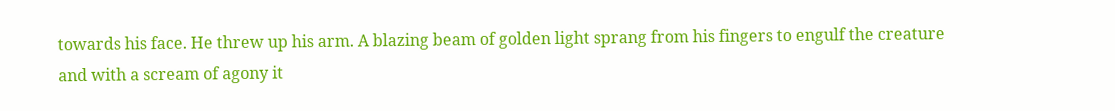towards his face. He threw up his arm. A blazing beam of golden light sprang from his fingers to engulf the creature and with a scream of agony it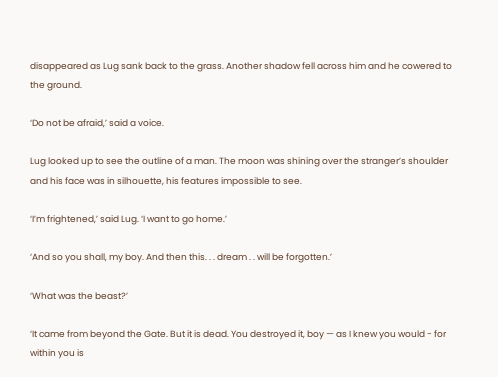disappeared as Lug sank back to the grass. Another shadow fell across him and he cowered to the ground.

‘Do not be afraid,’ said a voice.

Lug looked up to see the outline of a man. The moon was shining over the stranger’s shoulder and his face was in silhouette, his features impossible to see.

‘I’m frightened,’ said Lug. ‘I want to go home.’

‘And so you shall, my boy. And then this. . . dream . . will be forgotten.’

‘What was the beast?’

‘It came from beyond the Gate. But it is dead. You destroyed it, boy — as I knew you would - for within you is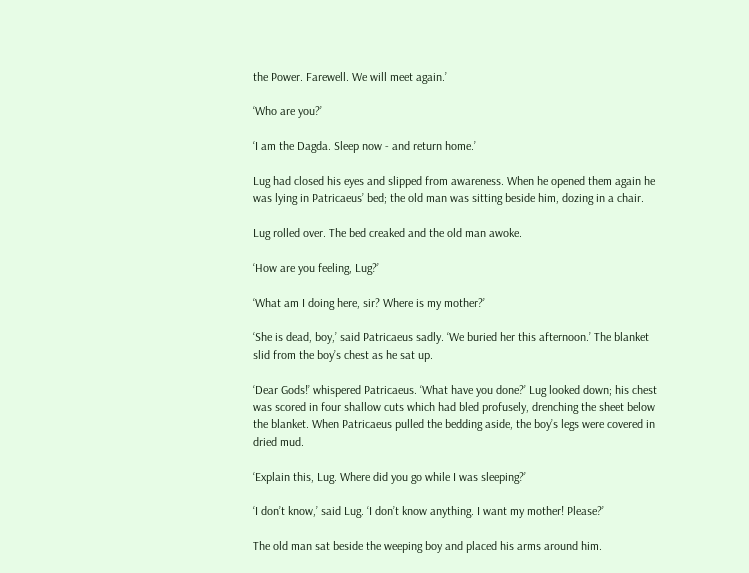the Power. Farewell. We will meet again.’

‘Who are you?’

‘I am the Dagda. Sleep now - and return home.’

Lug had closed his eyes and slipped from awareness. When he opened them again he was lying in Patricaeus’ bed; the old man was sitting beside him, dozing in a chair.

Lug rolled over. The bed creaked and the old man awoke.

‘How are you feeling, Lug?’

‘What am I doing here, sir? Where is my mother?’

‘She is dead, boy,’ said Patricaeus sadly. ‘We buried her this afternoon.’ The blanket slid from the boy’s chest as he sat up.

‘Dear Gods!’ whispered Patricaeus. ‘What have you done?’ Lug looked down; his chest was scored in four shallow cuts which had bled profusely, drenching the sheet below the blanket. When Patricaeus pulled the bedding aside, the boy’s legs were covered in dried mud.

‘Explain this, Lug. Where did you go while I was sleeping?’

‘I don’t know,’ said Lug. ‘I don’t know anything. I want my mother! Please?’

The old man sat beside the weeping boy and placed his arms around him.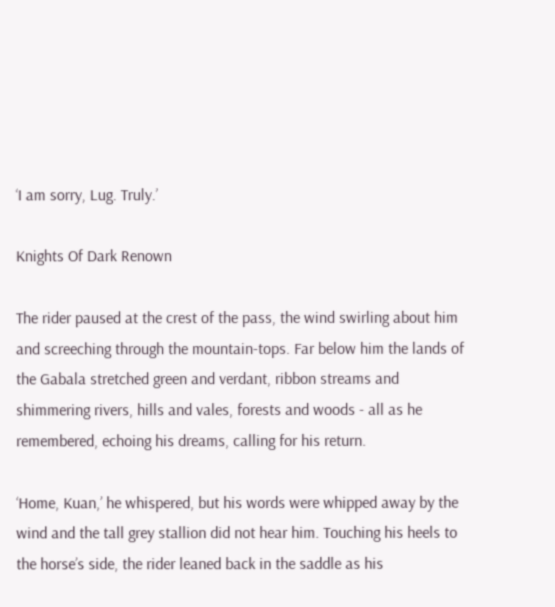‘I am sorry, Lug. Truly.’

Knights Of Dark Renown

The rider paused at the crest of the pass, the wind swirling about him and screeching through the mountain-tops. Far below him the lands of the Gabala stretched green and verdant, ribbon streams and shimmering rivers, hills and vales, forests and woods - all as he remembered, echoing his dreams, calling for his return.

‘Home, Kuan,’ he whispered, but his words were whipped away by the wind and the tall grey stallion did not hear him. Touching his heels to the horse’s side, the rider leaned back in the saddle as his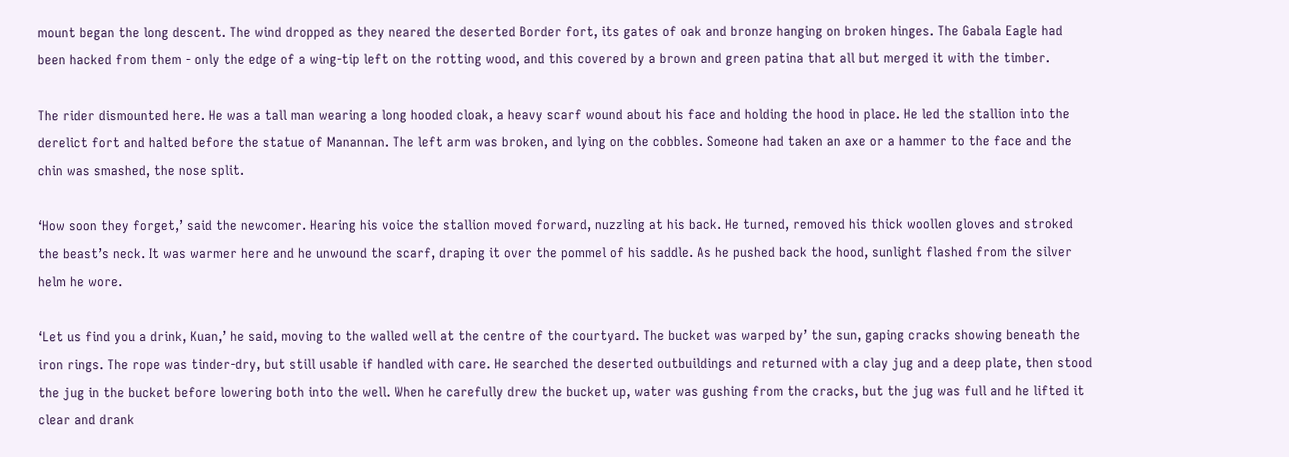mount began the long descent. The wind dropped as they neared the deserted Border fort, its gates of oak and bronze hanging on broken hinges. The Gabala Eagle had been hacked from them - only the edge of a wing-tip left on the rotting wood, and this covered by a brown and green patina that all but merged it with the timber.

The rider dismounted here. He was a tall man wearing a long hooded cloak, a heavy scarf wound about his face and holding the hood in place. He led the stallion into the derelict fort and halted before the statue of Manannan. The left arm was broken, and lying on the cobbles. Someone had taken an axe or a hammer to the face and the chin was smashed, the nose split.

‘How soon they forget,’ said the newcomer. Hearing his voice the stallion moved forward, nuzzling at his back. He turned, removed his thick woollen gloves and stroked the beast’s neck. It was warmer here and he unwound the scarf, draping it over the pommel of his saddle. As he pushed back the hood, sunlight flashed from the silver helm he wore.

‘Let us find you a drink, Kuan,’ he said, moving to the walled well at the centre of the courtyard. The bucket was warped by’ the sun, gaping cracks showing beneath the iron rings. The rope was tinder-dry, but still usable if handled with care. He searched the deserted outbuildings and returned with a clay jug and a deep plate, then stood the jug in the bucket before lowering both into the well. When he carefully drew the bucket up, water was gushing from the cracks, but the jug was full and he lifted it clear and drank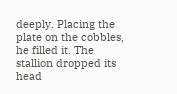deeply. Placing the plate on the cobbles, he filled it. The stallion dropped its head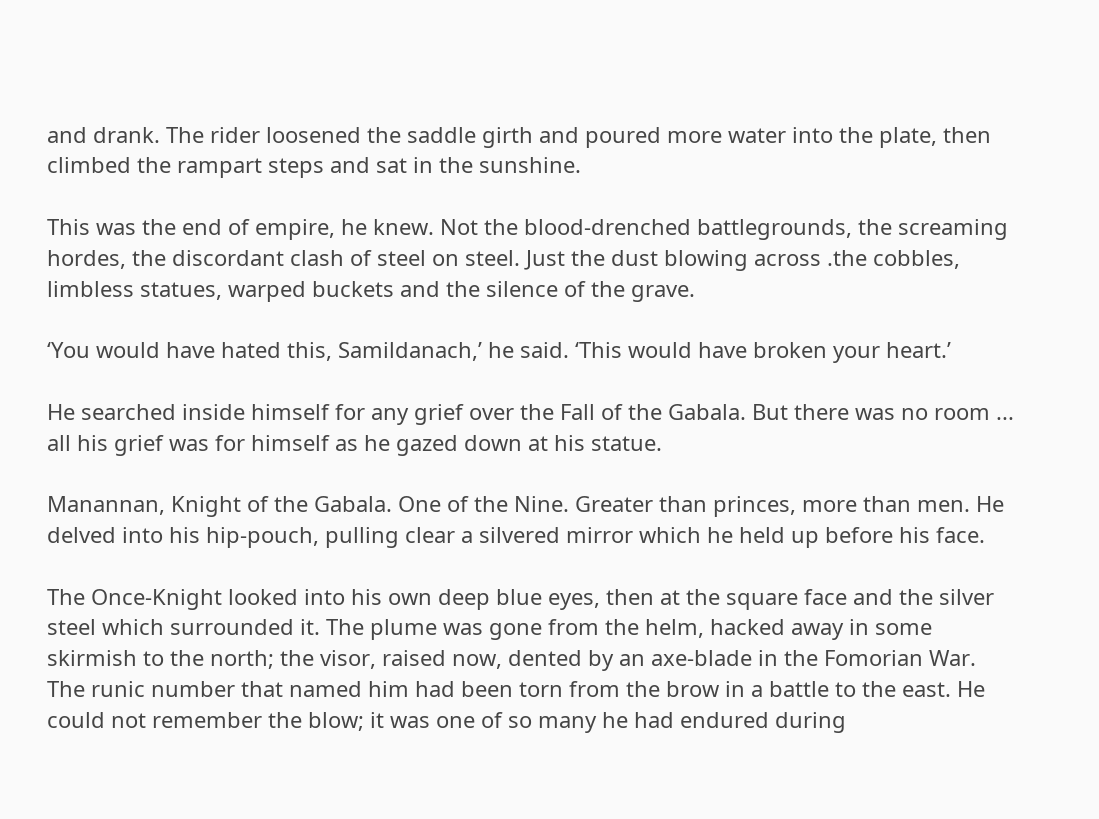and drank. The rider loosened the saddle girth and poured more water into the plate, then climbed the rampart steps and sat in the sunshine.

This was the end of empire, he knew. Not the blood-drenched battlegrounds, the screaming hordes, the discordant clash of steel on steel. Just the dust blowing across .the cobbles, limbless statues, warped buckets and the silence of the grave.

‘You would have hated this, Samildanach,’ he said. ‘This would have broken your heart.’

He searched inside himself for any grief over the Fall of the Gabala. But there was no room ... all his grief was for himself as he gazed down at his statue.

Manannan, Knight of the Gabala. One of the Nine. Greater than princes, more than men. He delved into his hip-pouch, pulling clear a silvered mirror which he held up before his face.

The Once-Knight looked into his own deep blue eyes, then at the square face and the silver steel which surrounded it. The plume was gone from the helm, hacked away in some skirmish to the north; the visor, raised now, dented by an axe-blade in the Fomorian War. The runic number that named him had been torn from the brow in a battle to the east. He could not remember the blow; it was one of so many he had endured during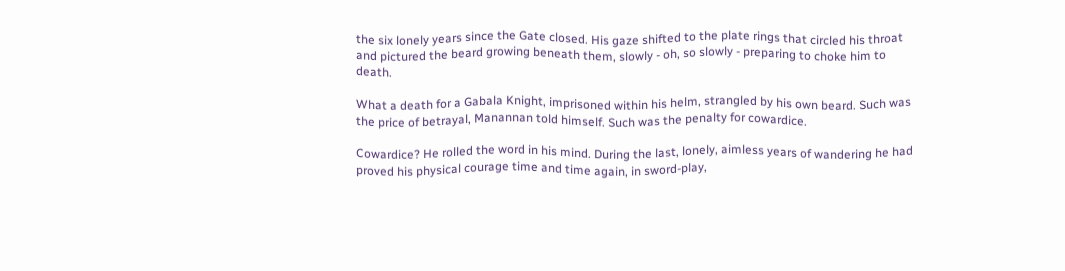the six lonely years since the Gate closed. His gaze shifted to the plate rings that circled his throat and pictured the beard growing beneath them, slowly - oh, so slowly - preparing to choke him to death.

What a death for a Gabala Knight, imprisoned within his helm, strangled by his own beard. Such was the price of betrayal, Manannan told himself. Such was the penalty for cowardice.

Cowardice? He rolled the word in his mind. During the last, lonely, aimless years of wandering he had proved his physical courage time and time again, in sword-play,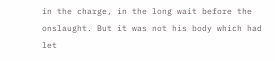in the charge, in the long wait before the onslaught. But it was not his body which had let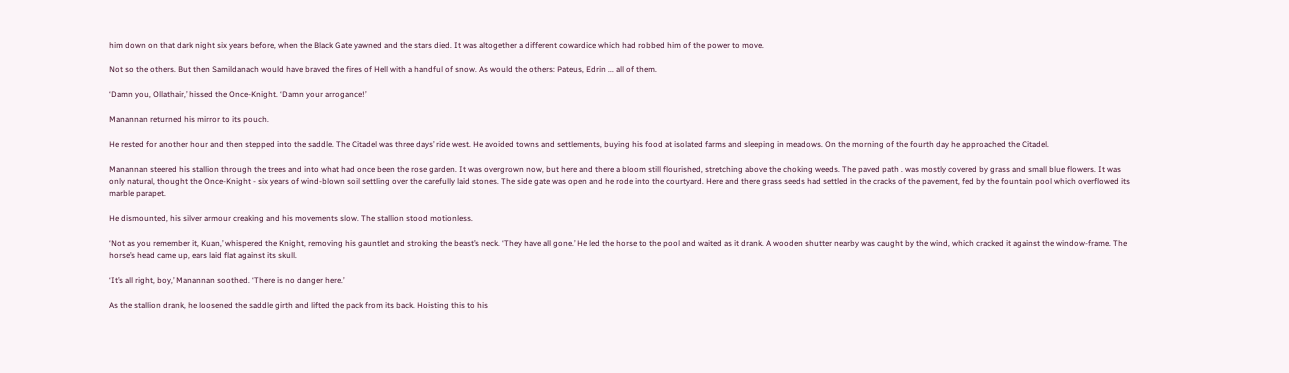him down on that dark night six years before, when the Black Gate yawned and the stars died. It was altogether a different cowardice which had robbed him of the power to move.

Not so the others. But then Samildanach would have braved the fires of Hell with a handful of snow. As would the others: Pateus, Edrin ... all of them.

‘Damn you, Ollathair,’ hissed the Once-Knight. ‘Damn your arrogance!’

Manannan returned his mirror to its pouch.

He rested for another hour and then stepped into the saddle. The Citadel was three days’ ride west. He avoided towns and settlements, buying his food at isolated farms and sleeping in meadows. On the morning of the fourth day he approached the Citadel.

Manannan steered his stallion through the trees and into what had once been the rose garden. It was overgrown now, but here and there a bloom still flourished, stretching above the choking weeds. The paved path . was mostly covered by grass and small blue flowers. It was only natural, thought the Once-Knight - six years of wind-blown soil settling over the carefully laid stones. The side gate was open and he rode into the courtyard. Here and there grass seeds had settled in the cracks of the pavement, fed by the fountain pool which overflowed its marble parapet.

He dismounted, his silver armour creaking and his movements slow. The stallion stood motionless.

‘Not as you remember it, Kuan,’ whispered the Knight, removing his gauntlet and stroking the beast’s neck. ‘They have all gone.’ He led the horse to the pool and waited as it drank. A wooden shutter nearby was caught by the wind, which cracked it against the window-frame. The horse’s head came up, ears laid flat against its skull.

‘It’s all right, boy,’ Manannan soothed. ‘There is no danger here.’

As the stallion drank, he loosened the saddle girth and lifted the pack from its back. Hoisting this to his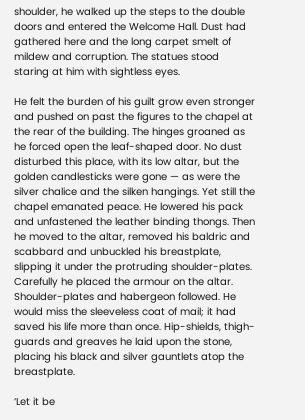shoulder, he walked up the steps to the double doors and entered the Welcome Hall. Dust had gathered here and the long carpet smelt of mildew and corruption. The statues stood staring at him with sightless eyes.

He felt the burden of his guilt grow even stronger and pushed on past the figures to the chapel at the rear of the building. The hinges groaned as he forced open the leaf-shaped door. No dust disturbed this place, with its low altar, but the golden candlesticks were gone — as were the silver chalice and the silken hangings. Yet still the chapel emanated peace. He lowered his pack and unfastened the leather binding thongs. Then he moved to the altar, removed his baldric and scabbard and unbuckled his breastplate, slipping it under the protruding shoulder-plates. Carefully he placed the armour on the altar. Shoulder-plates and habergeon followed. He would miss the sleeveless coat of mail; it had saved his life more than once. Hip-shields, thigh-guards and greaves he laid upon the stone, placing his black and silver gauntlets atop the breastplate.

‘Let it be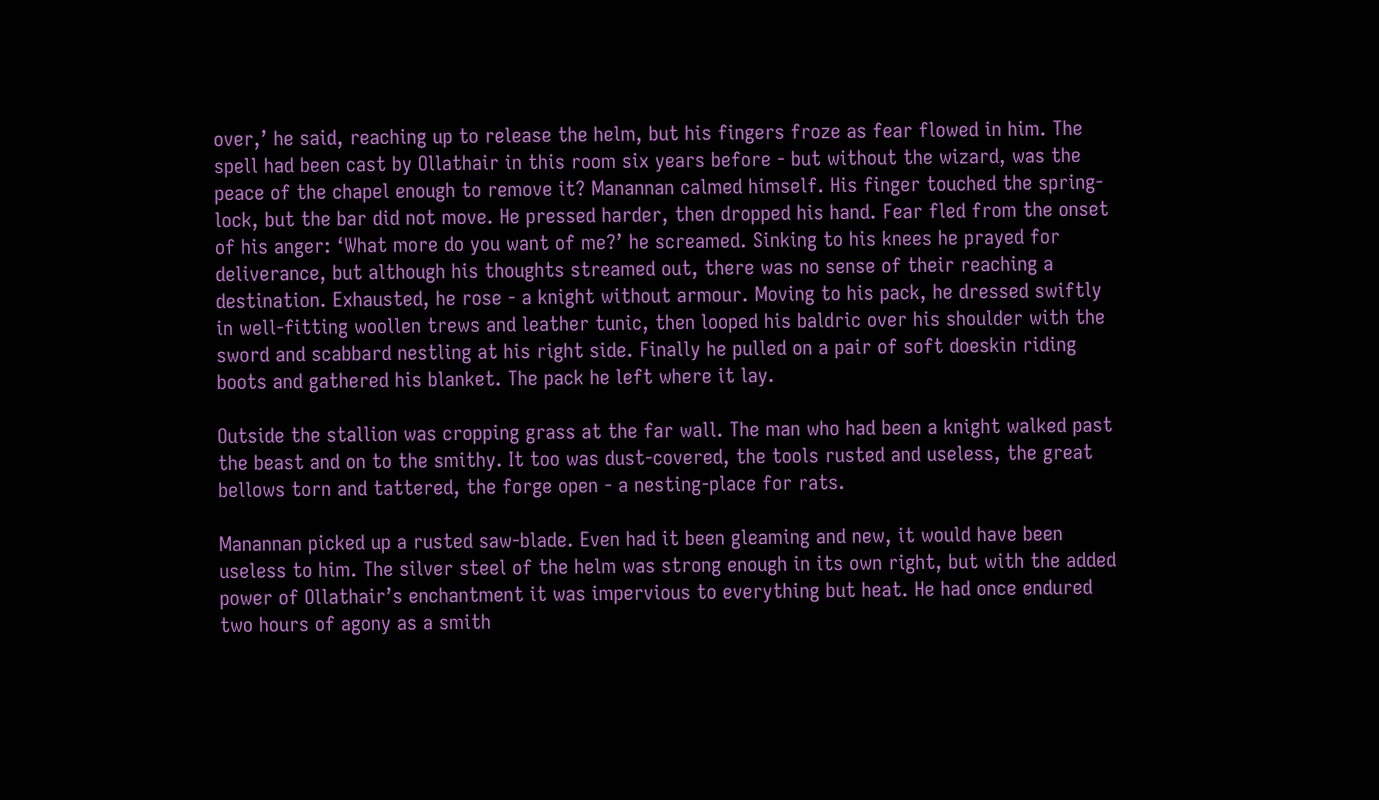over,’ he said, reaching up to release the helm, but his fingers froze as fear flowed in him. The spell had been cast by Ollathair in this room six years before - but without the wizard, was the peace of the chapel enough to remove it? Manannan calmed himself. His finger touched the spring-lock, but the bar did not move. He pressed harder, then dropped his hand. Fear fled from the onset of his anger: ‘What more do you want of me?’ he screamed. Sinking to his knees he prayed for deliverance, but although his thoughts streamed out, there was no sense of their reaching a destination. Exhausted, he rose - a knight without armour. Moving to his pack, he dressed swiftly in well-fitting woollen trews and leather tunic, then looped his baldric over his shoulder with the sword and scabbard nestling at his right side. Finally he pulled on a pair of soft doeskin riding boots and gathered his blanket. The pack he left where it lay.

Outside the stallion was cropping grass at the far wall. The man who had been a knight walked past the beast and on to the smithy. It too was dust-covered, the tools rusted and useless, the great bellows torn and tattered, the forge open - a nesting-place for rats.

Manannan picked up a rusted saw-blade. Even had it been gleaming and new, it would have been useless to him. The silver steel of the helm was strong enough in its own right, but with the added power of Ollathair’s enchantment it was impervious to everything but heat. He had once endured two hours of agony as a smith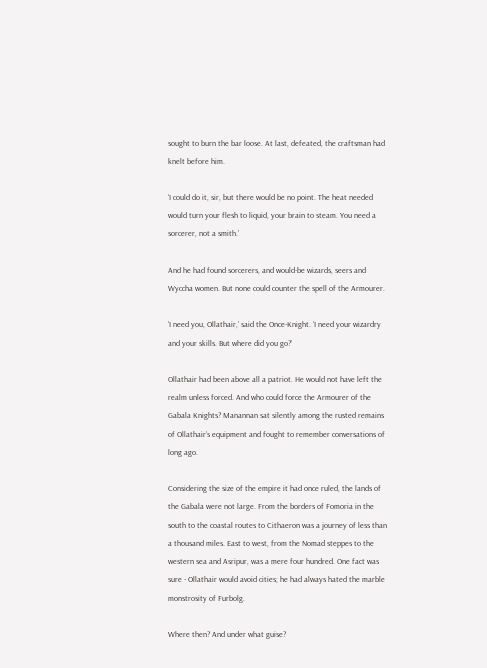sought to burn the bar loose. At last, defeated, the craftsman had knelt before him.

‘I could do it, sir, but there would be no point. The heat needed would turn your flesh to liquid, your brain to steam. You need a sorcerer, not a smith.’

And he had found sorcerers, and would-be wizards, seers and Wyccha women. But none could counter the spell of the Armourer.

‘I need you, Ollathair,’ said the Once-Knight. ‘I need your wizardry and your skills. But where did you go?’

Ollathair had been above all a patriot. He would not have left the realm unless forced. And who could force the Armourer of the Gabala Knights? Manannan sat silently among the rusted remains of Ollathair’s equipment and fought to remember conversations of long ago.

Considering the size of the empire it had once ruled, the lands of the Gabala were not large. From the borders of Fomoria in the south to the coastal routes to Cithaeron was a journey of less than a thousand miles. East to west, from the Nomad steppes to the western sea and Asripur, was a mere four hundred. One fact was sure - Ollathair would avoid cities; he had always hated the marble monstrosity of Furbolg.

Where then? And under what guise?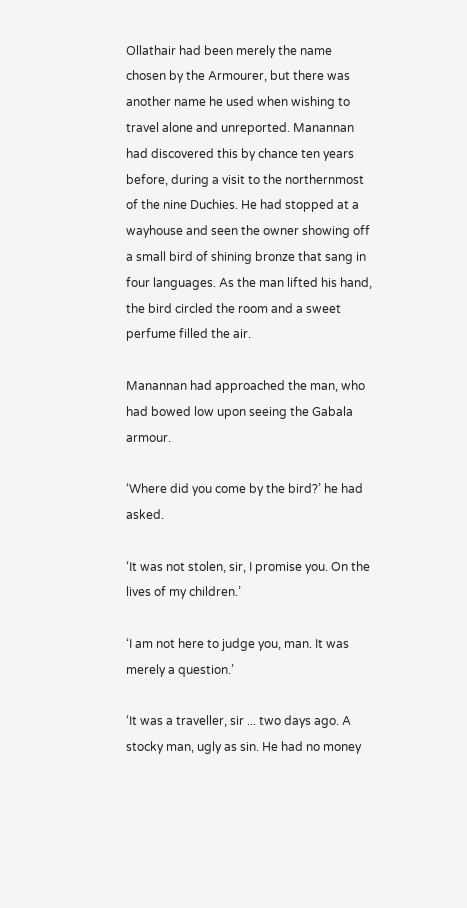Ollathair had been merely the name chosen by the Armourer, but there was another name he used when wishing to travel alone and unreported. Manannan had discovered this by chance ten years before, during a visit to the northernmost of the nine Duchies. He had stopped at a wayhouse and seen the owner showing off a small bird of shining bronze that sang in four languages. As the man lifted his hand, the bird circled the room and a sweet perfume filled the air.

Manannan had approached the man, who had bowed low upon seeing the Gabala armour.

‘Where did you come by the bird?’ he had asked.

‘It was not stolen, sir, I promise you. On the lives of my children.’

‘I am not here to judge you, man. It was merely a question.’

‘It was a traveller, sir ... two days ago. A stocky man, ugly as sin. He had no money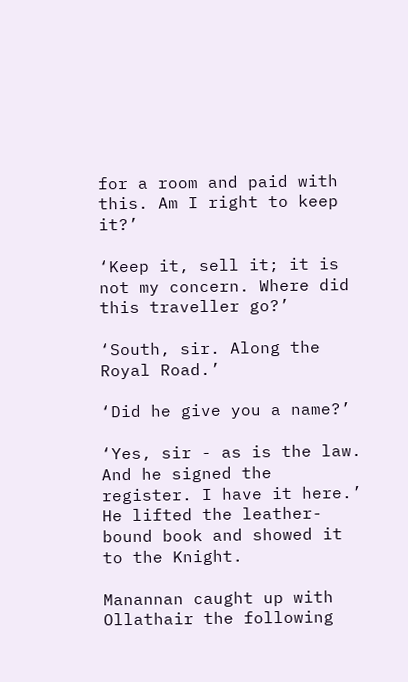for a room and paid with this. Am I right to keep it?’

‘Keep it, sell it; it is not my concern. Where did this traveller go?’

‘South, sir. Along the Royal Road.’

‘Did he give you a name?’

‘Yes, sir - as is the law. And he signed the register. I have it here.’ He lifted the leather-bound book and showed it to the Knight.

Manannan caught up with Ollathair the following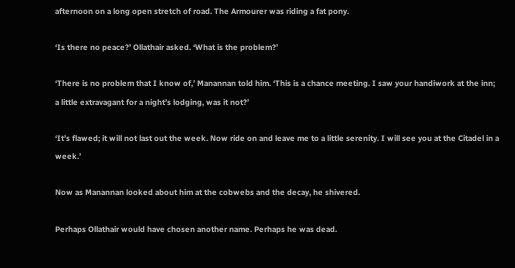afternoon on a long open stretch of road. The Armourer was riding a fat pony.

‘Is there no peace?’ Ollathair asked. ‘What is the problem?’

‘There is no problem that I know of,’ Manannan told him. ‘This is a chance meeting. I saw your handiwork at the inn; a little extravagant for a night’s lodging, was it not?’

‘It’s flawed; it will not last out the week. Now ride on and leave me to a little serenity. I will see you at the Citadel in a week.’

Now as Manannan looked about him at the cobwebs and the decay, he shivered.

Perhaps Ollathair would have chosen another name. Perhaps he was dead.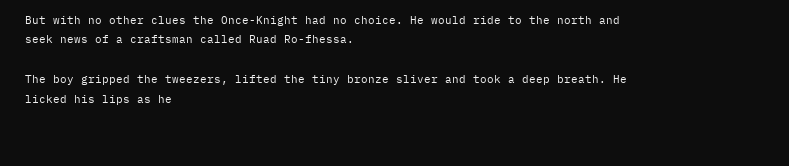But with no other clues the Once-Knight had no choice. He would ride to the north and seek news of a craftsman called Ruad Ro-fhessa.

The boy gripped the tweezers, lifted the tiny bronze sliver and took a deep breath. He licked his lips as he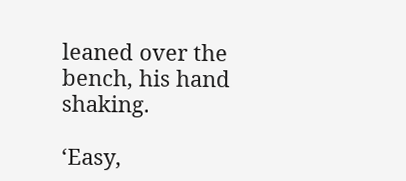leaned over the bench, his hand shaking.

‘Easy,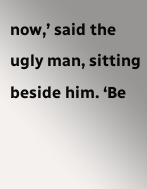now,’ said the ugly man, sitting beside him. ‘Be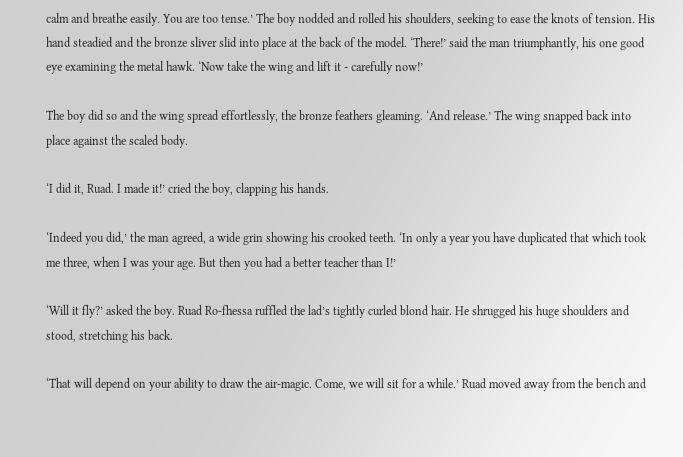calm and breathe easily. You are too tense.’ The boy nodded and rolled his shoulders, seeking to ease the knots of tension. His hand steadied and the bronze sliver slid into place at the back of the model. ‘There!’ said the man triumphantly, his one good eye examining the metal hawk. ‘Now take the wing and lift it - carefully now!’

The boy did so and the wing spread effortlessly, the bronze feathers gleaming. ‘And release.’ The wing snapped back into place against the scaled body.

‘I did it, Ruad. I made it!’ cried the boy, clapping his hands.

‘Indeed you did,’ the man agreed, a wide grin showing his crooked teeth. ‘In only a year you have duplicated that which took me three, when I was your age. But then you had a better teacher than I!’

‘Will it fly?’ asked the boy. Ruad Ro-fhessa ruffled the lad’s tightly curled blond hair. He shrugged his huge shoulders and stood, stretching his back.

‘That will depend on your ability to draw the air-magic. Come, we will sit for a while.’ Ruad moved away from the bench and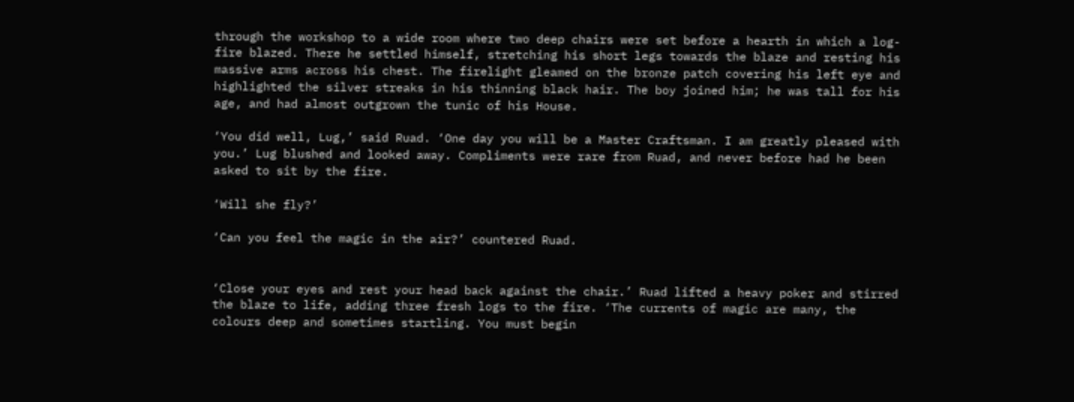through the workshop to a wide room where two deep chairs were set before a hearth in which a log-fire blazed. There he settled himself, stretching his short legs towards the blaze and resting his massive arms across his chest. The firelight gleamed on the bronze patch covering his left eye and highlighted the silver streaks in his thinning black hair. The boy joined him; he was tall for his age, and had almost outgrown the tunic of his House.

‘You did well, Lug,’ said Ruad. ‘One day you will be a Master Craftsman. I am greatly pleased with you.’ Lug blushed and looked away. Compliments were rare from Ruad, and never before had he been asked to sit by the fire.

‘Will she fly?’

‘Can you feel the magic in the air?’ countered Ruad.


‘Close your eyes and rest your head back against the chair.’ Ruad lifted a heavy poker and stirred the blaze to life, adding three fresh logs to the fire. ‘The currents of magic are many, the colours deep and sometimes startling. You must begin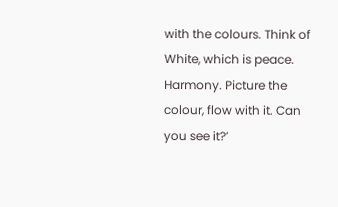with the colours. Think of White, which is peace. Harmony. Picture the colour, flow with it. Can you see it?’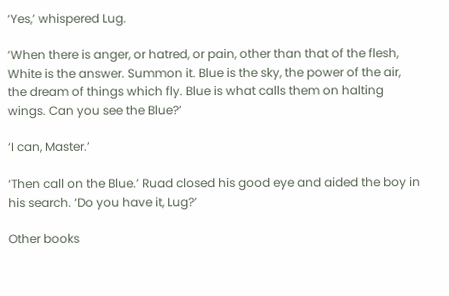‘Yes,’ whispered Lug.

‘When there is anger, or hatred, or pain, other than that of the flesh, White is the answer. Summon it. Blue is the sky, the power of the air, the dream of things which fly. Blue is what calls them on halting wings. Can you see the Blue?’

‘I can, Master.’

‘Then call on the Blue.’ Ruad closed his good eye and aided the boy in his search. ‘Do you have it, Lug?’

Other books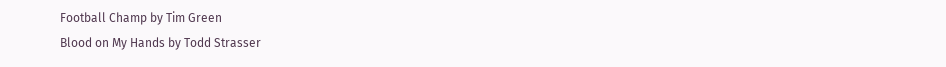Football Champ by Tim Green
Blood on My Hands by Todd Strasser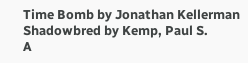Time Bomb by Jonathan Kellerman
Shadowbred by Kemp, Paul S.
A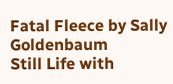Fatal Fleece by Sally Goldenbaum
Still Life with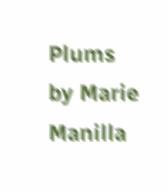Plums by Marie Manilla